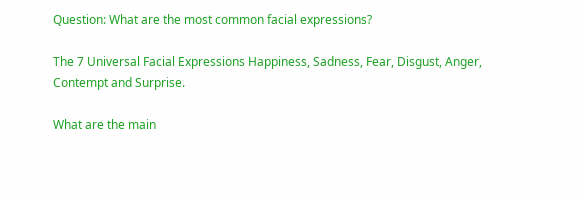Question: What are the most common facial expressions?

The 7 Universal Facial Expressions Happiness, Sadness, Fear, Disgust, Anger, Contempt and Surprise.

What are the main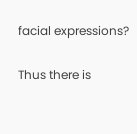facial expressions?

Thus there is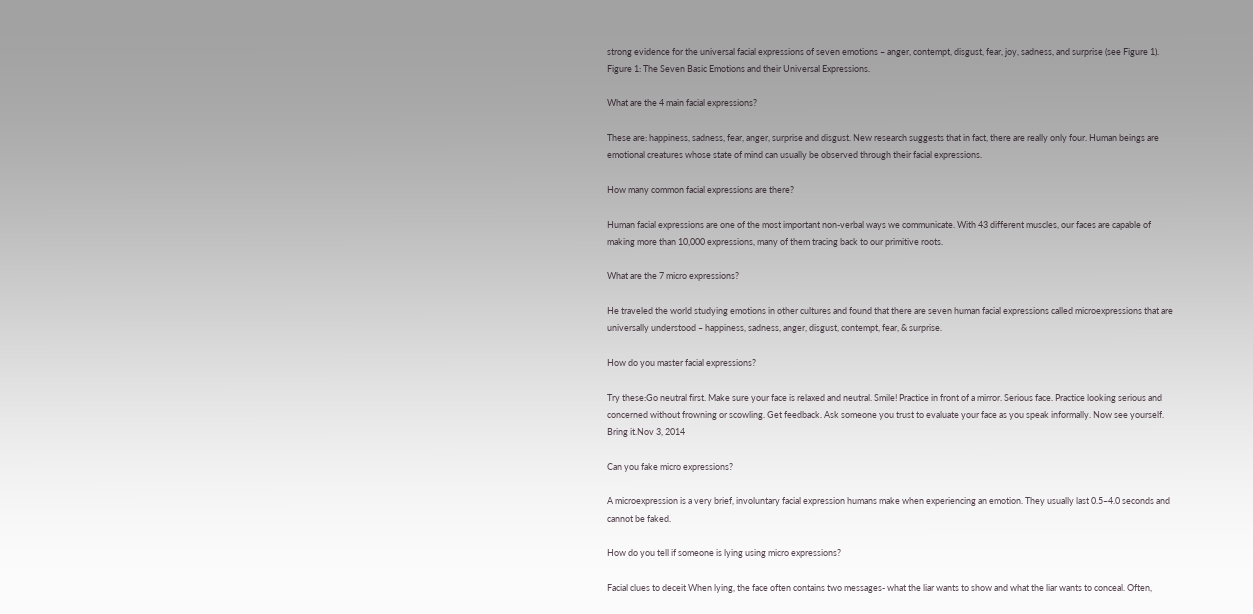strong evidence for the universal facial expressions of seven emotions – anger, contempt, disgust, fear, joy, sadness, and surprise (see Figure 1). Figure 1: The Seven Basic Emotions and their Universal Expressions.

What are the 4 main facial expressions?

These are: happiness, sadness, fear, anger, surprise and disgust. New research suggests that in fact, there are really only four. Human beings are emotional creatures whose state of mind can usually be observed through their facial expressions.

How many common facial expressions are there?

Human facial expressions are one of the most important non-verbal ways we communicate. With 43 different muscles, our faces are capable of making more than 10,000 expressions, many of them tracing back to our primitive roots.

What are the 7 micro expressions?

He traveled the world studying emotions in other cultures and found that there are seven human facial expressions called microexpressions that are universally understood – happiness, sadness, anger, disgust, contempt, fear, & surprise.

How do you master facial expressions?

Try these:Go neutral first. Make sure your face is relaxed and neutral. Smile! Practice in front of a mirror. Serious face. Practice looking serious and concerned without frowning or scowling. Get feedback. Ask someone you trust to evaluate your face as you speak informally. Now see yourself. Bring it.Nov 3, 2014

Can you fake micro expressions?

A microexpression is a very brief, involuntary facial expression humans make when experiencing an emotion. They usually last 0.5–4.0 seconds and cannot be faked.

How do you tell if someone is lying using micro expressions?

Facial clues to deceit When lying, the face often contains two messages- what the liar wants to show and what the liar wants to conceal. Often,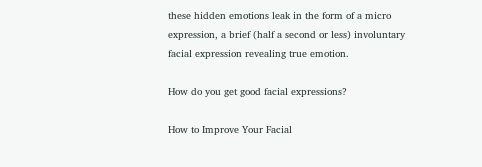these hidden emotions leak in the form of a micro expression, a brief (half a second or less) involuntary facial expression revealing true emotion.

How do you get good facial expressions?

How to Improve Your Facial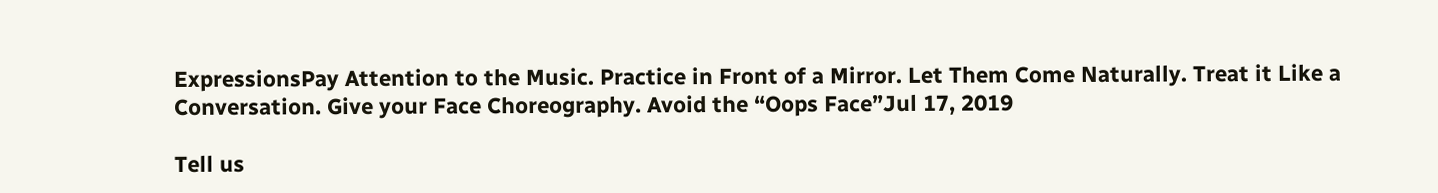ExpressionsPay Attention to the Music. Practice in Front of a Mirror. Let Them Come Naturally. Treat it Like a Conversation. Give your Face Choreography. Avoid the “Oops Face”Jul 17, 2019

Tell us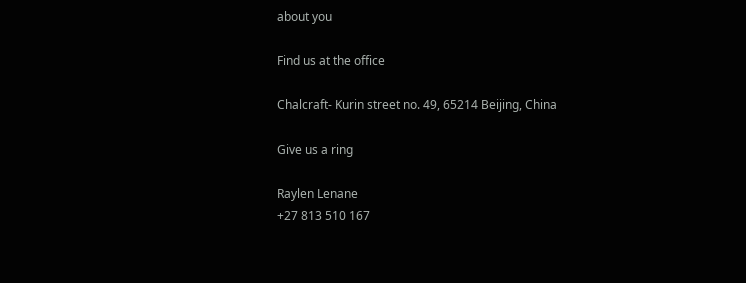about you

Find us at the office

Chalcraft- Kurin street no. 49, 65214 Beijing, China

Give us a ring

Raylen Lenane
+27 813 510 167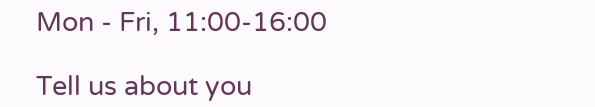Mon - Fri, 11:00-16:00

Tell us about you